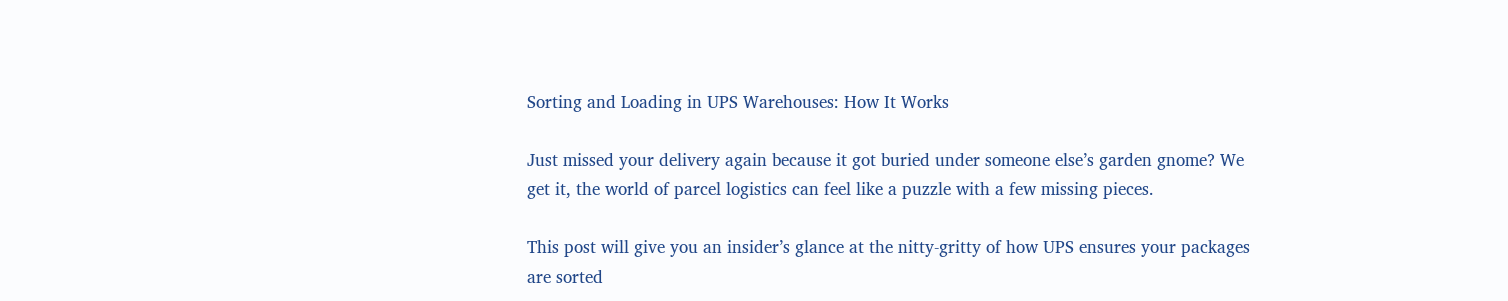Sorting and Loading in UPS Warehouses: How It Works

Just missed your delivery again because it got buried under someone else’s garden gnome? We get it, the world of parcel logistics can feel like a puzzle with a few missing pieces.

This post will give you an insider’s glance at the nitty-gritty of how UPS ensures your packages are sorted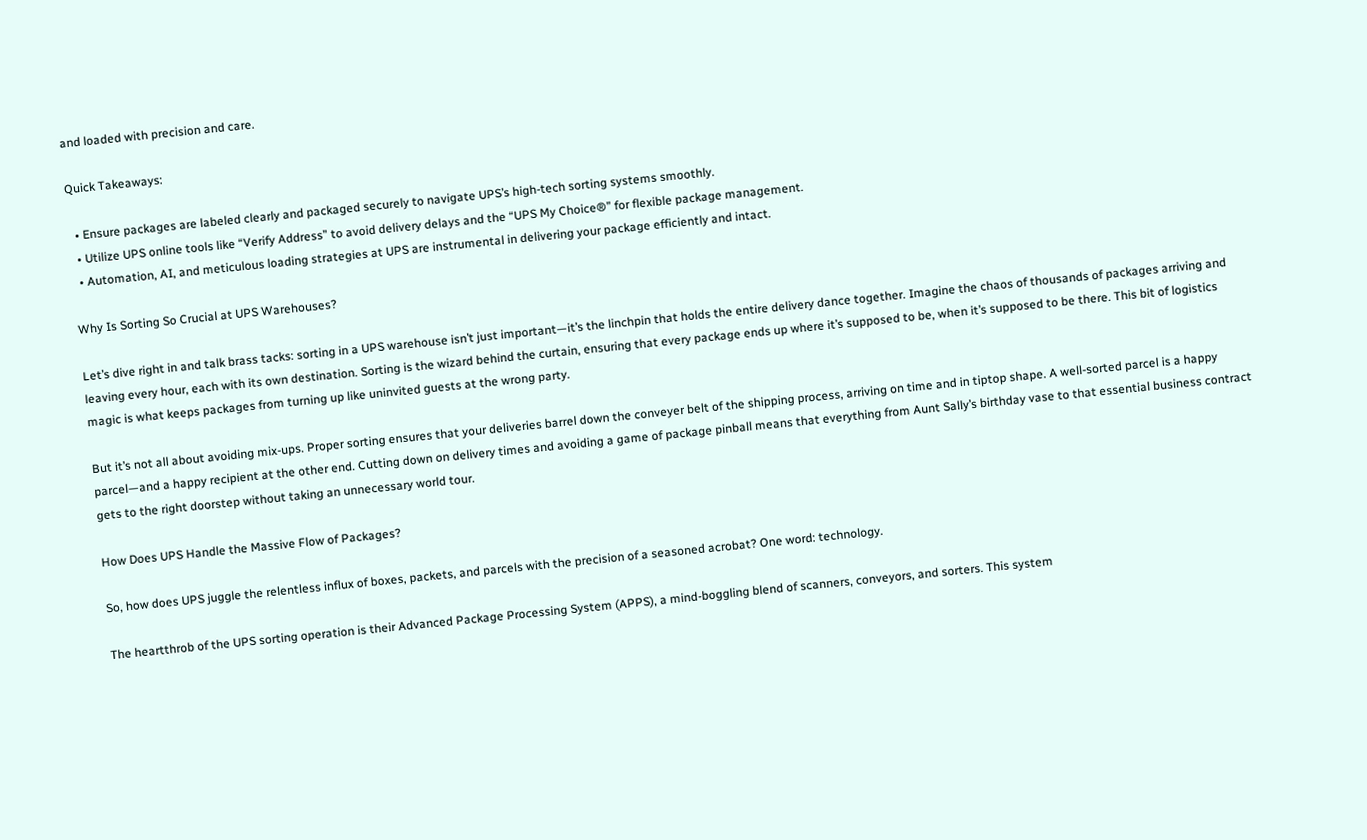and loaded with precision and care.

Quick Takeaways:

  • Ensure packages are labeled clearly and packaged securely to navigate UPS’s high-tech sorting systems smoothly.
  • Utilize UPS online tools like “Verify Address” to avoid delivery delays and the “UPS My Choice®” for flexible package management.
  • Automation, AI, and meticulous loading strategies at UPS are instrumental in delivering your package efficiently and intact.

Why Is Sorting So Crucial at UPS Warehouses?

Let’s dive right in and talk brass tacks: sorting in a UPS warehouse isn’t just important—it’s the linchpin that holds the entire delivery dance together. Imagine the chaos of thousands of packages arriving and leaving every hour, each with its own destination. Sorting is the wizard behind the curtain, ensuring that every package ends up where it’s supposed to be, when it’s supposed to be there. This bit of logistics magic is what keeps packages from turning up like uninvited guests at the wrong party.

But it’s not all about avoiding mix-ups. Proper sorting ensures that your deliveries barrel down the conveyer belt of the shipping process, arriving on time and in tiptop shape. A well-sorted parcel is a happy parcel—and a happy recipient at the other end. Cutting down on delivery times and avoiding a game of package pinball means that everything from Aunt Sally’s birthday vase to that essential business contract gets to the right doorstep without taking an unnecessary world tour.

How Does UPS Handle the Massive Flow of Packages?

So, how does UPS juggle the relentless influx of boxes, packets, and parcels with the precision of a seasoned acrobat? One word: technology.

The heartthrob of the UPS sorting operation is their Advanced Package Processing System (APPS), a mind-boggling blend of scanners, conveyors, and sorters. This system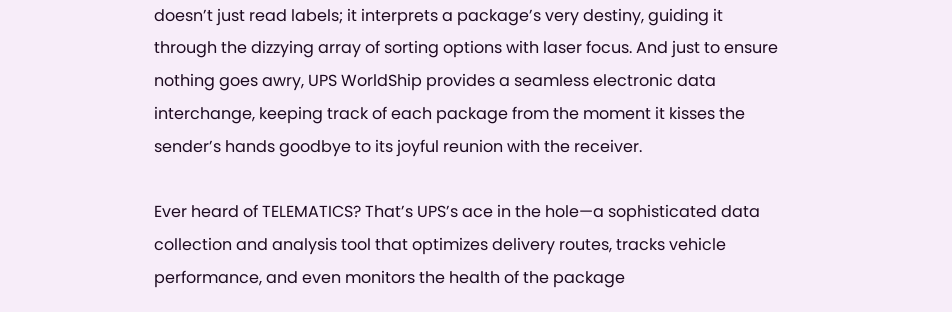doesn’t just read labels; it interprets a package’s very destiny, guiding it through the dizzying array of sorting options with laser focus. And just to ensure nothing goes awry, UPS WorldShip provides a seamless electronic data interchange, keeping track of each package from the moment it kisses the sender’s hands goodbye to its joyful reunion with the receiver.

Ever heard of TELEMATICS? That’s UPS’s ace in the hole—a sophisticated data collection and analysis tool that optimizes delivery routes, tracks vehicle performance, and even monitors the health of the package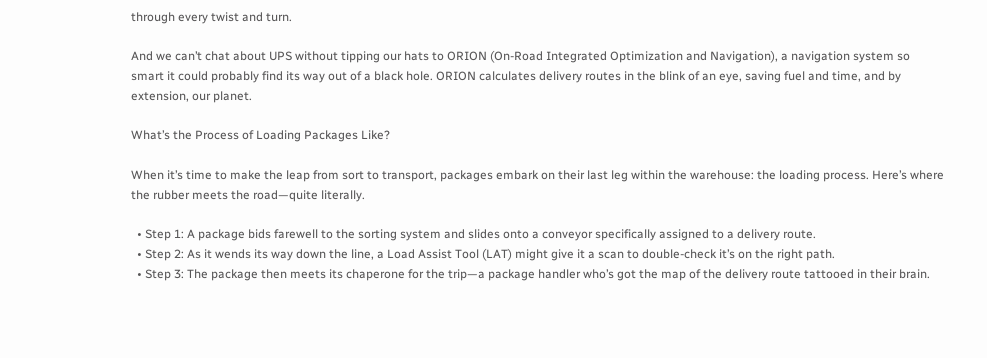through every twist and turn.

And we can’t chat about UPS without tipping our hats to ORION (On-Road Integrated Optimization and Navigation), a navigation system so smart it could probably find its way out of a black hole. ORION calculates delivery routes in the blink of an eye, saving fuel and time, and by extension, our planet.

What’s the Process of Loading Packages Like?

When it’s time to make the leap from sort to transport, packages embark on their last leg within the warehouse: the loading process. Here’s where the rubber meets the road—quite literally.

  • Step 1: A package bids farewell to the sorting system and slides onto a conveyor specifically assigned to a delivery route.
  • Step 2: As it wends its way down the line, a Load Assist Tool (LAT) might give it a scan to double-check it’s on the right path.
  • Step 3: The package then meets its chaperone for the trip—a package handler who’s got the map of the delivery route tattooed in their brain.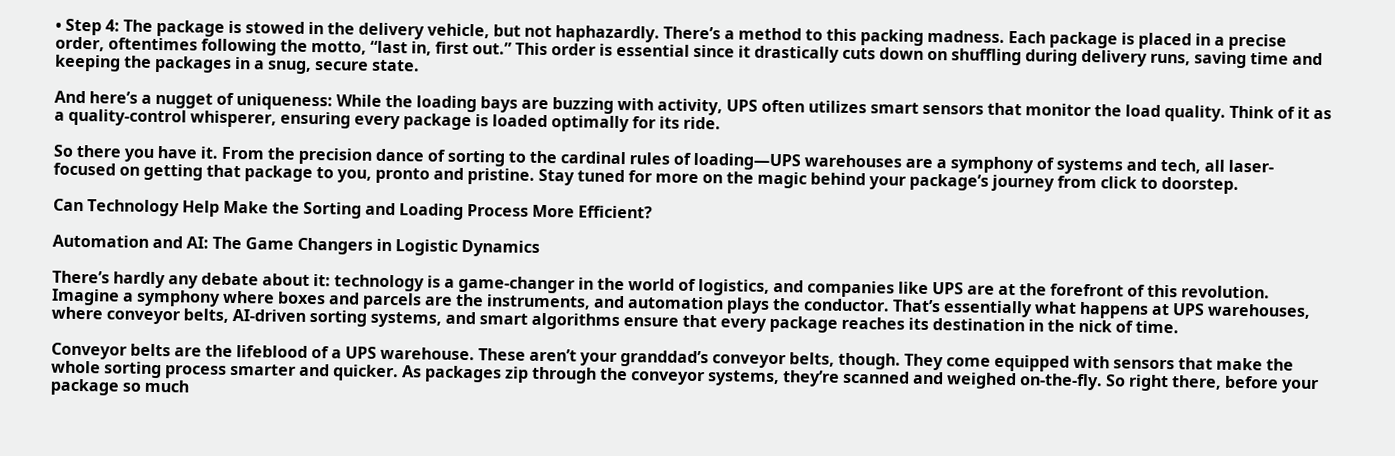• Step 4: The package is stowed in the delivery vehicle, but not haphazardly. There’s a method to this packing madness. Each package is placed in a precise order, oftentimes following the motto, “last in, first out.” This order is essential since it drastically cuts down on shuffling during delivery runs, saving time and keeping the packages in a snug, secure state.

And here’s a nugget of uniqueness: While the loading bays are buzzing with activity, UPS often utilizes smart sensors that monitor the load quality. Think of it as a quality-control whisperer, ensuring every package is loaded optimally for its ride.

So there you have it. From the precision dance of sorting to the cardinal rules of loading—UPS warehouses are a symphony of systems and tech, all laser-focused on getting that package to you, pronto and pristine. Stay tuned for more on the magic behind your package’s journey from click to doorstep.

Can Technology Help Make the Sorting and Loading Process More Efficient?

Automation and AI: The Game Changers in Logistic Dynamics

There’s hardly any debate about it: technology is a game-changer in the world of logistics, and companies like UPS are at the forefront of this revolution. Imagine a symphony where boxes and parcels are the instruments, and automation plays the conductor. That’s essentially what happens at UPS warehouses, where conveyor belts, AI-driven sorting systems, and smart algorithms ensure that every package reaches its destination in the nick of time.

Conveyor belts are the lifeblood of a UPS warehouse. These aren’t your granddad’s conveyor belts, though. They come equipped with sensors that make the whole sorting process smarter and quicker. As packages zip through the conveyor systems, they’re scanned and weighed on-the-fly. So right there, before your package so much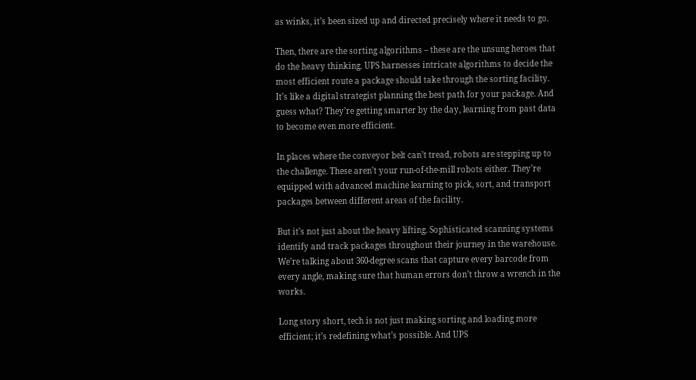as winks, it’s been sized up and directed precisely where it needs to go.

Then, there are the sorting algorithms – these are the unsung heroes that do the heavy thinking. UPS harnesses intricate algorithms to decide the most efficient route a package should take through the sorting facility. It’s like a digital strategist planning the best path for your package. And guess what? They’re getting smarter by the day, learning from past data to become even more efficient.

In places where the conveyor belt can’t tread, robots are stepping up to the challenge. These aren’t your run-of-the-mill robots either. They’re equipped with advanced machine learning to pick, sort, and transport packages between different areas of the facility.

But it’s not just about the heavy lifting. Sophisticated scanning systems identify and track packages throughout their journey in the warehouse. We’re talking about 360-degree scans that capture every barcode from every angle, making sure that human errors don’t throw a wrench in the works.

Long story short, tech is not just making sorting and loading more efficient; it’s redefining what’s possible. And UPS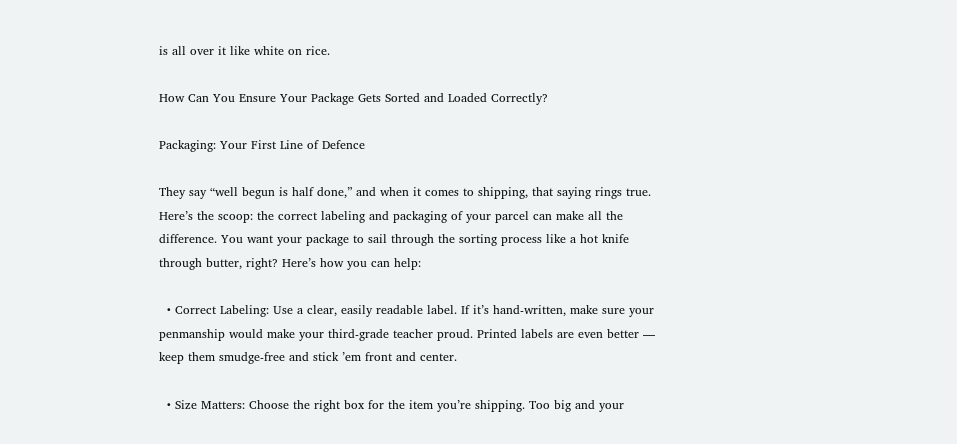is all over it like white on rice.

How Can You Ensure Your Package Gets Sorted and Loaded Correctly?

Packaging: Your First Line of Defence

They say “well begun is half done,” and when it comes to shipping, that saying rings true. Here’s the scoop: the correct labeling and packaging of your parcel can make all the difference. You want your package to sail through the sorting process like a hot knife through butter, right? Here’s how you can help:

  • Correct Labeling: Use a clear, easily readable label. If it’s hand-written, make sure your penmanship would make your third-grade teacher proud. Printed labels are even better — keep them smudge-free and stick ’em front and center.

  • Size Matters: Choose the right box for the item you’re shipping. Too big and your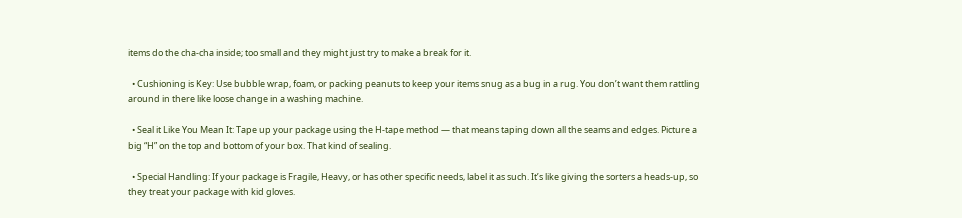items do the cha-cha inside; too small and they might just try to make a break for it.

  • Cushioning is Key: Use bubble wrap, foam, or packing peanuts to keep your items snug as a bug in a rug. You don’t want them rattling around in there like loose change in a washing machine.

  • Seal it Like You Mean It: Tape up your package using the H-tape method — that means taping down all the seams and edges. Picture a big “H” on the top and bottom of your box. That kind of sealing.

  • Special Handling: If your package is Fragile, Heavy, or has other specific needs, label it as such. It’s like giving the sorters a heads-up, so they treat your package with kid gloves.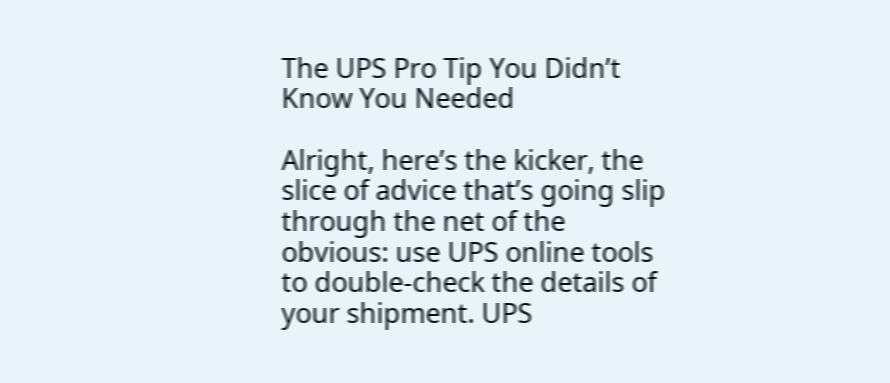The UPS Pro Tip You Didn’t Know You Needed

Alright, here’s the kicker, the slice of advice that’s going slip through the net of the obvious: use UPS online tools to double-check the details of your shipment. UPS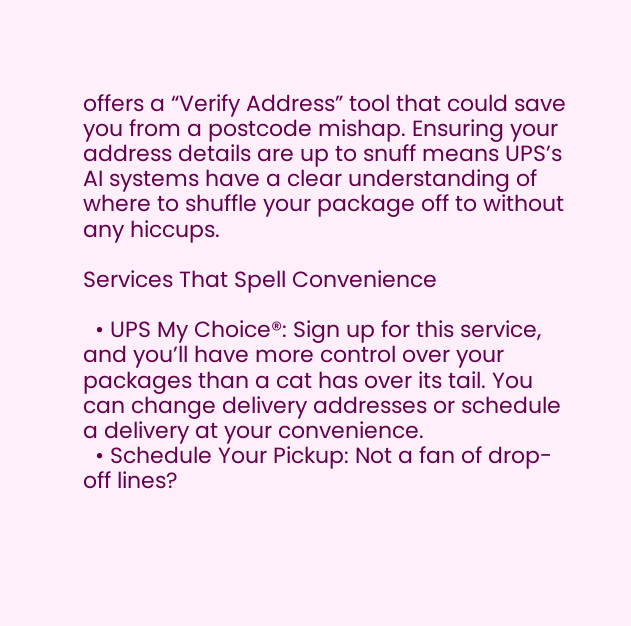offers a “Verify Address” tool that could save you from a postcode mishap. Ensuring your address details are up to snuff means UPS’s AI systems have a clear understanding of where to shuffle your package off to without any hiccups.

Services That Spell Convenience

  • UPS My Choice®: Sign up for this service, and you’ll have more control over your packages than a cat has over its tail. You can change delivery addresses or schedule a delivery at your convenience.
  • Schedule Your Pickup: Not a fan of drop-off lines?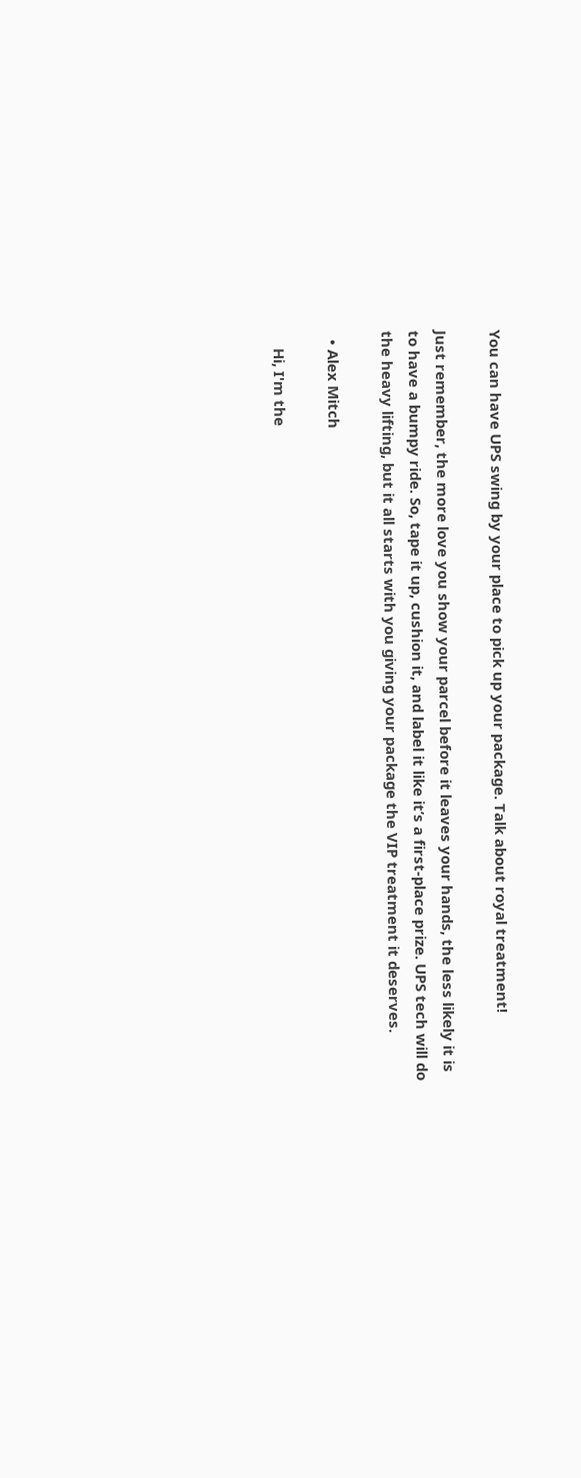You can have UPS swing by your place to pick up your package. Talk about royal treatment!

Just remember, the more love you show your parcel before it leaves your hands, the less likely it is to have a bumpy ride. So, tape it up, cushion it, and label it like it’s a first-place prize. UPS tech will do the heavy lifting, but it all starts with you giving your package the VIP treatment it deserves.

  • Alex Mitch

    Hi, I'm the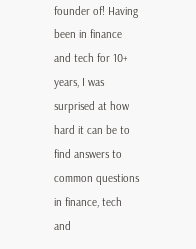founder of! Having been in finance and tech for 10+ years, I was surprised at how hard it can be to find answers to common questions in finance, tech and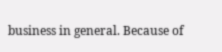business in general. Because of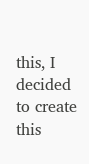this, I decided to create this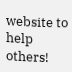website to help others!